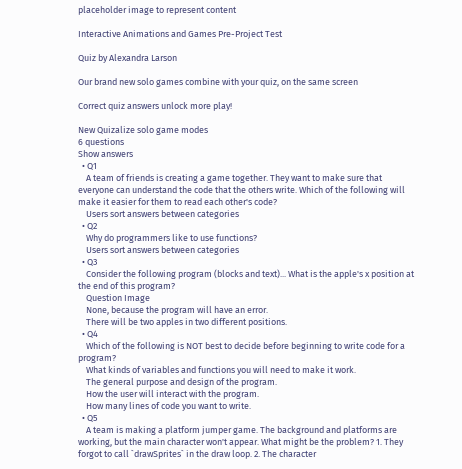placeholder image to represent content

Interactive Animations and Games Pre-Project Test

Quiz by Alexandra Larson

Our brand new solo games combine with your quiz, on the same screen

Correct quiz answers unlock more play!

New Quizalize solo game modes
6 questions
Show answers
  • Q1
    A team of friends is creating a game together. They want to make sure that everyone can understand the code that the others write. Which of the following will make it easier for them to read each other's code?
    Users sort answers between categories
  • Q2
    Why do programmers like to use functions?
    Users sort answers between categories
  • Q3
    Consider the following program (blocks and text)... What is the apple's x position at the end of this program?
    Question Image
    None, because the program will have an error.
    There will be two apples in two different positions.
  • Q4
    Which of the following is NOT best to decide before beginning to write code for a program?
    What kinds of variables and functions you will need to make it work.
    The general purpose and design of the program.
    How the user will interact with the program.
    How many lines of code you want to write.
  • Q5
    A team is making a platform jumper game. The background and platforms are working, but the main character won't appear. What might be the problem? 1. They forgot to call `drawSprites` in the draw loop. 2. The character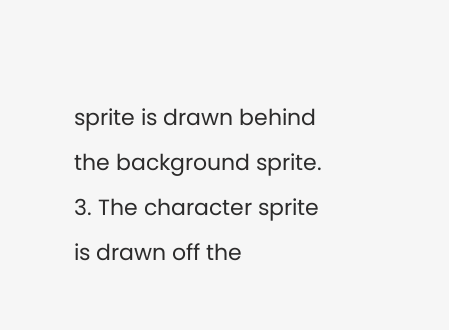sprite is drawn behind the background sprite. 3. The character sprite is drawn off the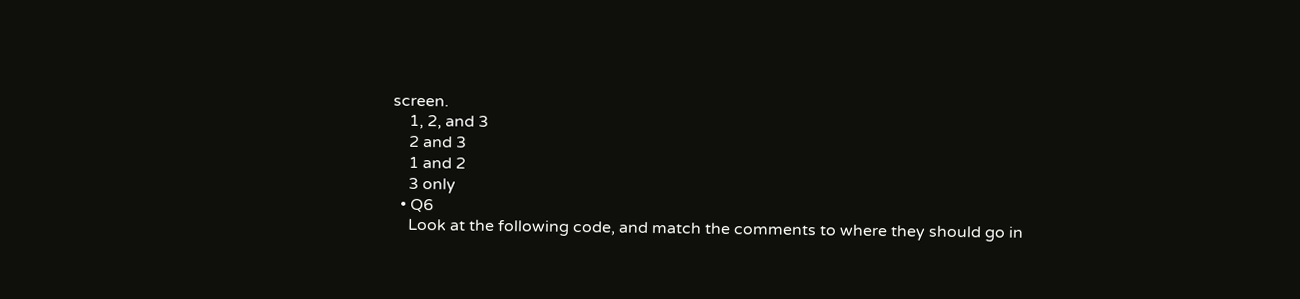screen.
    1, 2, and 3
    2 and 3
    1 and 2
    3 only
  • Q6
    Look at the following code, and match the comments to where they should go in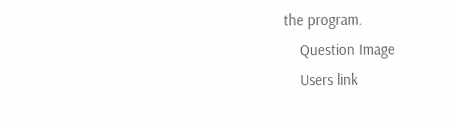the program.
    Question Image
    Users link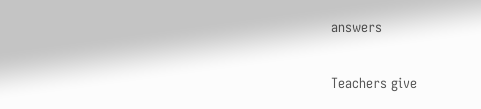answers

Teachers give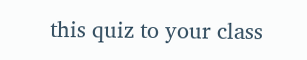this quiz to your class